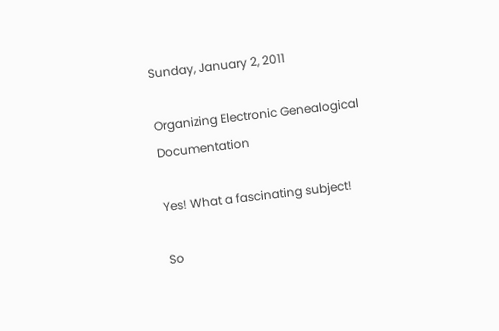Sunday, January 2, 2011

Organizing Electronic Genealogical Documentation

Yes! What a fascinating subject!

So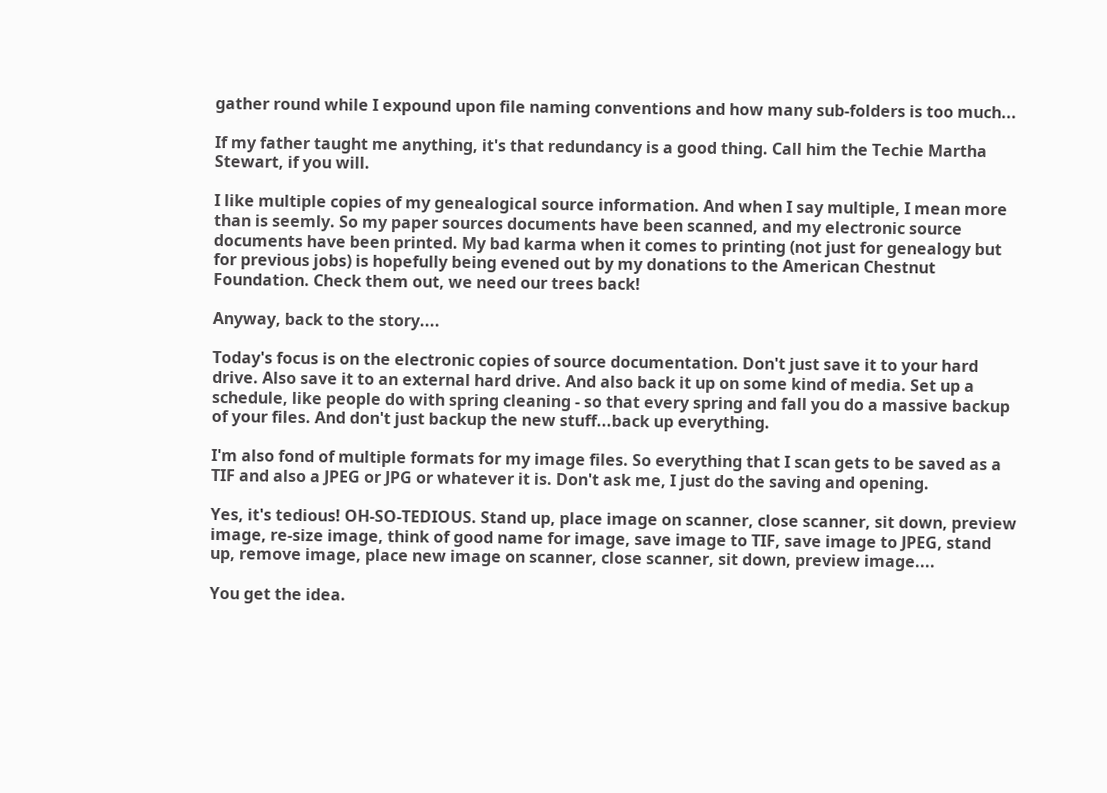gather round while I expound upon file naming conventions and how many sub-folders is too much...

If my father taught me anything, it's that redundancy is a good thing. Call him the Techie Martha Stewart, if you will.

I like multiple copies of my genealogical source information. And when I say multiple, I mean more than is seemly. So my paper sources documents have been scanned, and my electronic source documents have been printed. My bad karma when it comes to printing (not just for genealogy but for previous jobs) is hopefully being evened out by my donations to the American Chestnut Foundation. Check them out, we need our trees back!

Anyway, back to the story....

Today's focus is on the electronic copies of source documentation. Don't just save it to your hard drive. Also save it to an external hard drive. And also back it up on some kind of media. Set up a schedule, like people do with spring cleaning - so that every spring and fall you do a massive backup of your files. And don't just backup the new stuff...back up everything.

I'm also fond of multiple formats for my image files. So everything that I scan gets to be saved as a TIF and also a JPEG or JPG or whatever it is. Don't ask me, I just do the saving and opening.

Yes, it's tedious! OH-SO-TEDIOUS. Stand up, place image on scanner, close scanner, sit down, preview image, re-size image, think of good name for image, save image to TIF, save image to JPEG, stand up, remove image, place new image on scanner, close scanner, sit down, preview image....

You get the idea.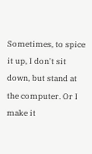Sometimes, to spice it up, I don't sit down, but stand at the computer. Or I make it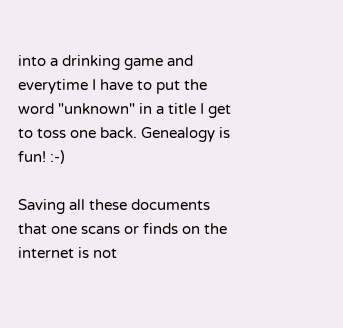into a drinking game and everytime I have to put the word "unknown" in a title I get to toss one back. Genealogy is fun! :-)

Saving all these documents that one scans or finds on the internet is not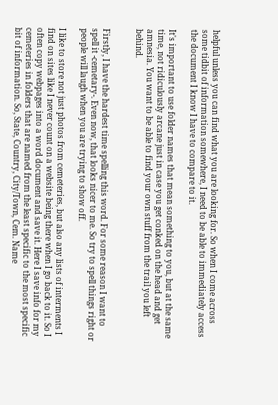helpful unless you can find what you are looking for. So when I come across some tidbit of information somewhere, I need to be able to immediately access the document I know I have to compare to it.

It's important to use folder names that mean something to you, but at the same time, not ridiculously arcane just in case you get conked on the head and get amnesia. You want to be able to find your own stuff from the trail you left behind.


Firstly, I have the hardest time spelling this word. For some reason I want to spell it -cemetary-. Even now, that looks nicer to me. So try to spell things right or people will laugh when you are trying to show off.

I like to store not just photos from cemeteries, but also any lists of interments I find on sites like I never count on a website being there when I go back to it. So I often copy webpages into a word document and save it. Here I save info for my cemeteries in folders that are named from the least specific to the most specific bit of information. So, State, Country, City/Town, Cem. Name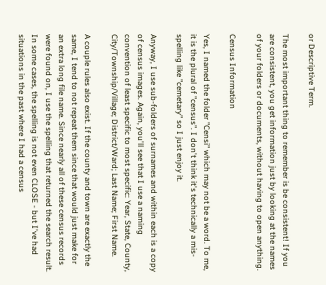or Descriptive Term.

The most important thing to remember is be consistent! If you are consistent, you get information just by looking at the names of your folders or documents, without having to open anything.

Census Information

Yes, I named the folder "Censi" which may not be a word. To me, it is the plural of "census". I don't think it's technically a mis-spelling like "cemetary" so I just enjoy it.

Anyway, I use sub-folders of surnames and within each is a copy of census images. Again, you'll see that I use a naming convention of least specific to most specific: Year, State, County, City/Township/Village; District/Ward; Last Name; First Name.

A couple rules also exist. If the county and town are exactly the same, I tend to not repeat them since that would just make for an extra long file name. Since nearly all of these census records were found on, I use the spelling that returned the search result. In some cases, the spelling is not even CLOSE - but I've had situations in the past where I had a census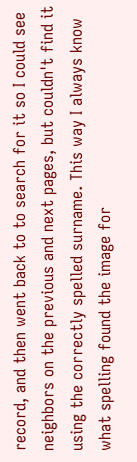record, and then went back to to search for it so I could see neighbors on the previous and next pages, but couldn't find it using the correctly spelled surname. This way I always know what spelling found the image for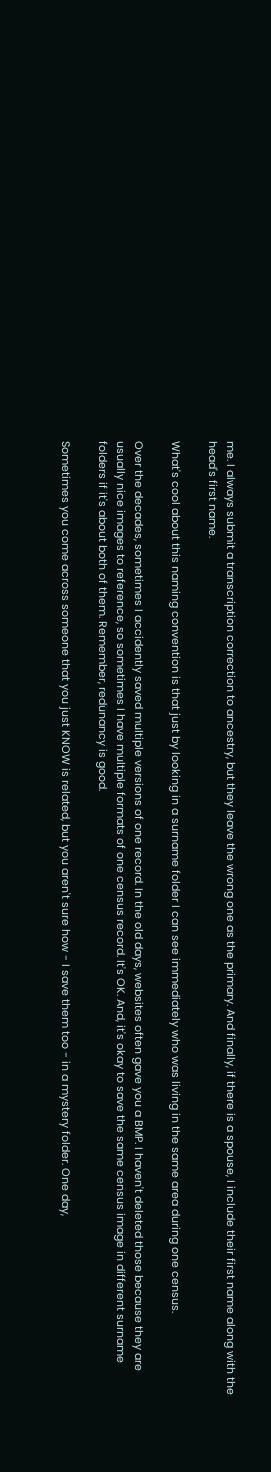me. I always submit a transcription correction to ancestry, but they leave the wrong one as the primary. And finally, if there is a spouse, I include their first name along with the head's first name.

What's cool about this naming convention is that just by looking in a surname folder I can see immediately who was living in the same area during one census.

Over the decades, sometimes I accidently saved multiple versions of one record. In the old days, websites often gave you a BMP. I haven't deleted those because they are usually nice images to reference, so sometimes I have multiple formats of one census record. It's OK. And, it's okay to save the same census image in different surname folders if it's about both of them. Remember, redunancy is good.

Sometimes you come across someone that you just KNOW is related, but you aren't sure how - I save them too - in a mystery folder. One day,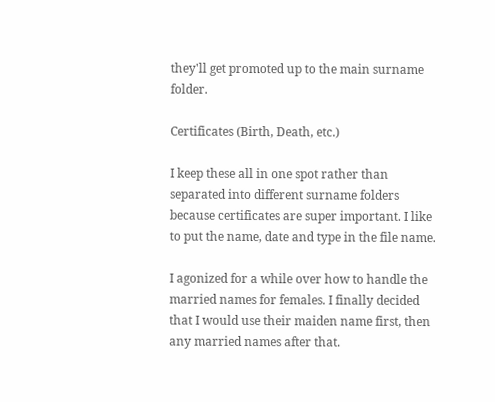they'll get promoted up to the main surname folder.

Certificates (Birth, Death, etc.)

I keep these all in one spot rather than separated into different surname folders because certificates are super important. I like to put the name, date and type in the file name.

I agonized for a while over how to handle the married names for females. I finally decided that I would use their maiden name first, then any married names after that.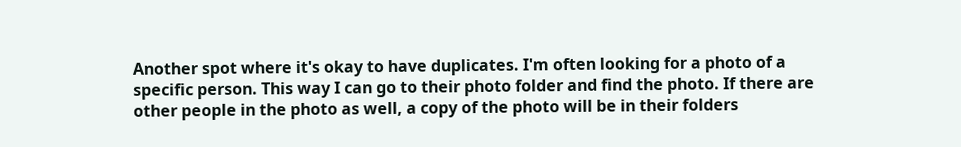Another spot where it's okay to have duplicates. I'm often looking for a photo of a specific person. This way I can go to their photo folder and find the photo. If there are other people in the photo as well, a copy of the photo will be in their folders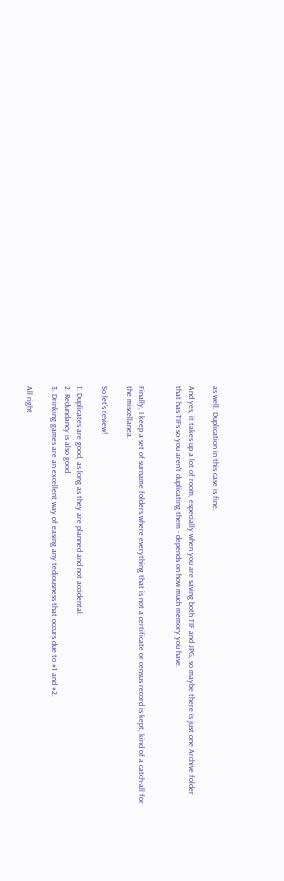as well. Duplication in this case is fine.

And yes, it takes up a lot of room, especially when you are saving both TIF and JPG, so maybe there is just one Archive folder that has TIFs so you aren't duplicating them - depends on how much memory you have.


Finally, I keep a set of surname folders where everything that is not a certificate or census record is kept, kind of a catch-all for the miscellanea.

So let's review!

1. Duplicates are good, as long as they are planned and not accidental.
2. Redundancy is also good.
3. Drinking games are an excellent way of easing any tediousness that occurs due to #1 and #2.

All right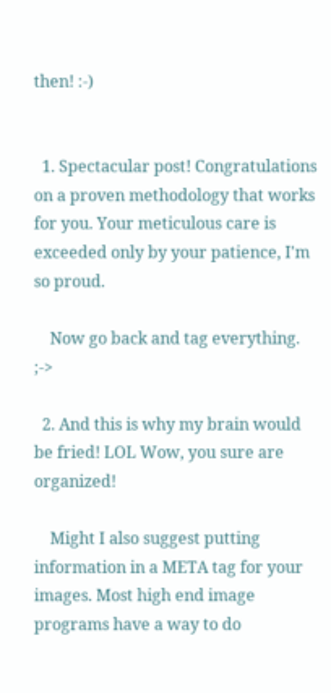then! :-)


  1. Spectacular post! Congratulations on a proven methodology that works for you. Your meticulous care is exceeded only by your patience, I'm so proud.

    Now go back and tag everything. ;->

  2. And this is why my brain would be fried! LOL Wow, you sure are organized!

    Might I also suggest putting information in a META tag for your images. Most high end image programs have a way to do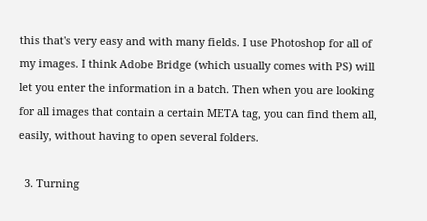this that's very easy and with many fields. I use Photoshop for all of my images. I think Adobe Bridge (which usually comes with PS) will let you enter the information in a batch. Then when you are looking for all images that contain a certain META tag, you can find them all, easily, without having to open several folders.

  3. Turning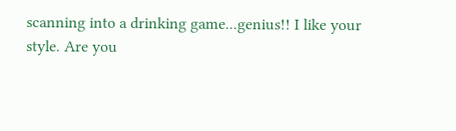scanning into a drinking game...genius!! I like your style. Are you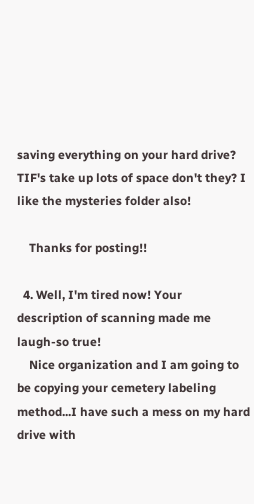saving everything on your hard drive? TIF's take up lots of space don't they? I like the mysteries folder also!

    Thanks for posting!!

  4. Well, I'm tired now! Your description of scanning made me laugh-so true!
    Nice organization and I am going to be copying your cemetery labeling method...I have such a mess on my hard drive with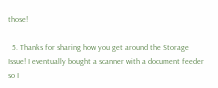those!

  5. Thanks for sharing how you get around the Storage Issue! I eventually bought a scanner with a document feeder so I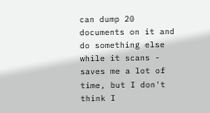can dump 20 documents on it and do something else while it scans - saves me a lot of time, but I don't think I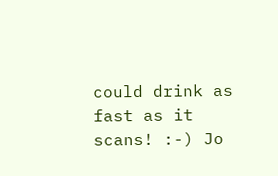could drink as fast as it scans! :-) Jo